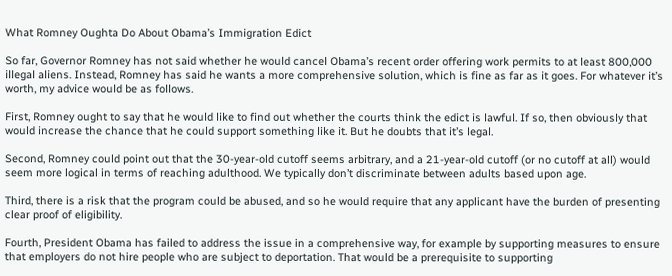What Romney Oughta Do About Obama’s Immigration Edict

So far, Governor Romney has not said whether he would cancel Obama’s recent order offering work permits to at least 800,000 illegal aliens. Instead, Romney has said he wants a more comprehensive solution, which is fine as far as it goes. For whatever it’s worth, my advice would be as follows.

First, Romney ought to say that he would like to find out whether the courts think the edict is lawful. If so, then obviously that would increase the chance that he could support something like it. But he doubts that it’s legal.

Second, Romney could point out that the 30-year-old cutoff seems arbitrary, and a 21-year-old cutoff (or no cutoff at all) would seem more logical in terms of reaching adulthood. We typically don’t discriminate between adults based upon age.

Third, there is a risk that the program could be abused, and so he would require that any applicant have the burden of presenting clear proof of eligibility.

Fourth, President Obama has failed to address the issue in a comprehensive way, for example by supporting measures to ensure that employers do not hire people who are subject to deportation. That would be a prerequisite to supporting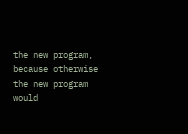the new program, because otherwise the new program would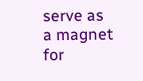serve as a magnet for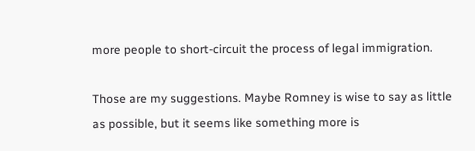more people to short-circuit the process of legal immigration.

Those are my suggestions. Maybe Romney is wise to say as little as possible, but it seems like something more is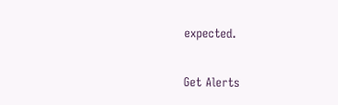expected.

Get Alerts